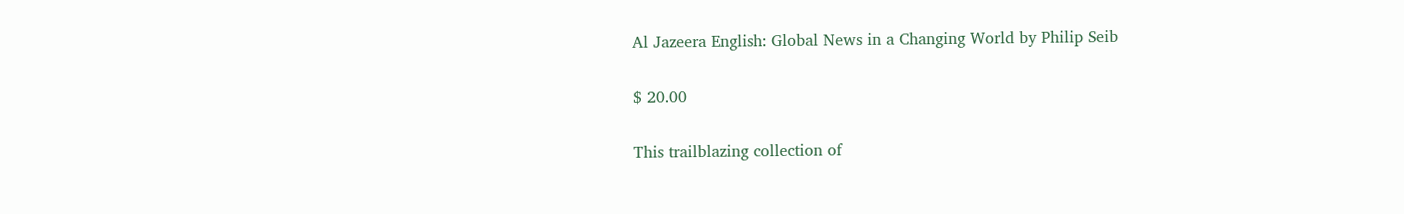Al Jazeera English: Global News in a Changing World by Philip Seib

$ 20.00

This trailblazing collection of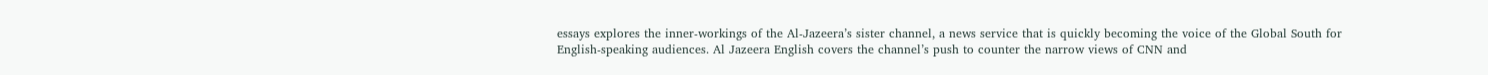essays explores the inner-workings of the Al-Jazeera’s sister channel, a news service that is quickly becoming the voice of the Global South for English-speaking audiences. Al Jazeera English covers the channel’s push to counter the narrow views of CNN and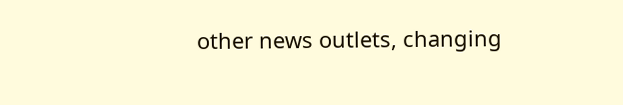other news outlets, changing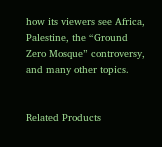how its viewers see Africa, Palestine, the “Ground Zero Mosque” controversy, and many other topics.


Related Products